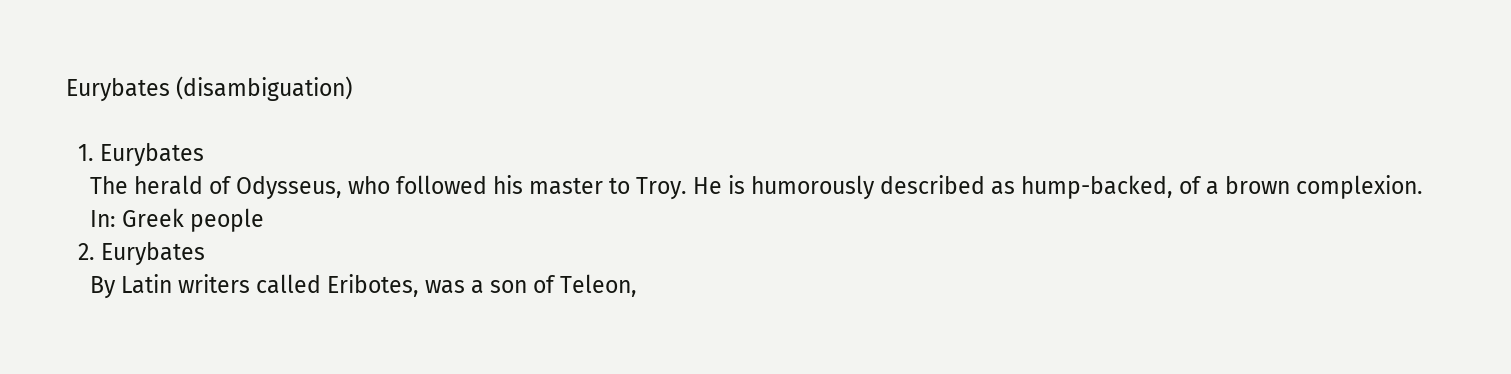Eurybates (disambiguation)

  1. Eurybates
    The herald of Odysseus, who followed his master to Troy. He is humorously described as hump-backed, of a brown complexion.
    In: Greek people
  2. Eurybates
    By Latin writers called Eribotes, was a son of Teleon,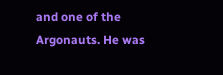and one of the Argonauts. He was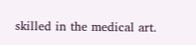skilled in the medical art.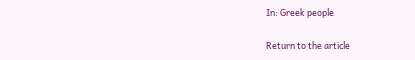In: Greek people

Return to the article